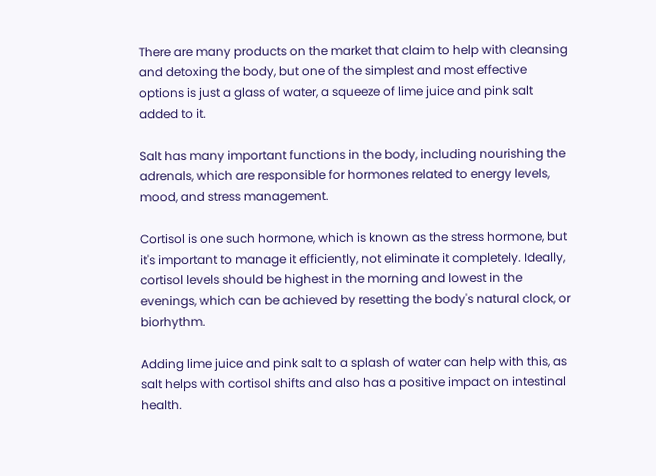There are many products on the market that claim to help with cleansing and detoxing the body, but one of the simplest and most effective options is just a glass of water, a squeeze of lime juice and pink salt added to it.

Salt has many important functions in the body, including nourishing the adrenals, which are responsible for hormones related to energy levels, mood, and stress management.

Cortisol is one such hormone, which is known as the stress hormone, but it's important to manage it efficiently, not eliminate it completely. Ideally, cortisol levels should be highest in the morning and lowest in the evenings, which can be achieved by resetting the body's natural clock, or biorhythm.

Adding lime juice and pink salt to a splash of water can help with this, as salt helps with cortisol shifts and also has a positive impact on intestinal health.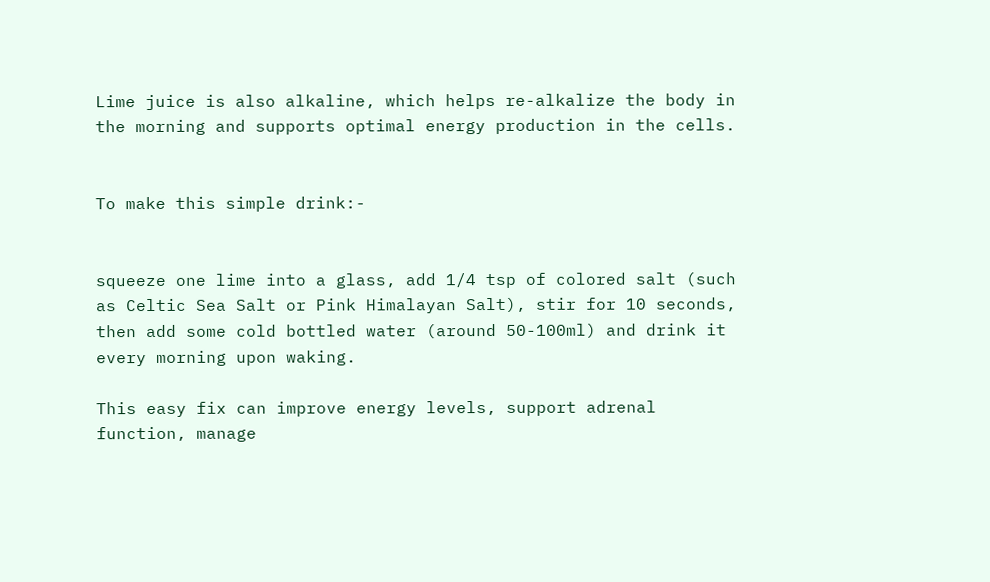Lime juice is also alkaline, which helps re-alkalize the body in the morning and supports optimal energy production in the cells.


To make this simple drink:-


squeeze one lime into a glass, add 1/4 tsp of colored salt (such as Celtic Sea Salt or Pink Himalayan Salt), stir for 10 seconds, then add some cold bottled water (around 50-100ml) and drink it every morning upon waking.

This easy fix can improve energy levels, support adrenal function, manage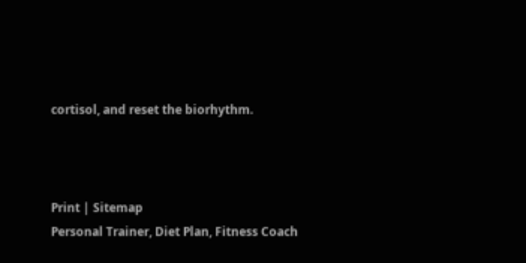cortisol, and reset the biorhythm.



Print | Sitemap
Personal Trainer, Diet Plan, Fitness Coach